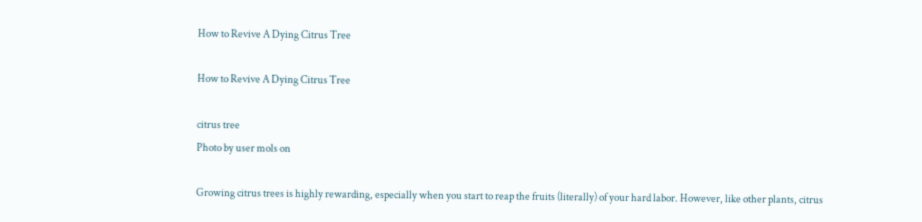How to Revive A Dying Citrus Tree

How to Revive A Dying Citrus Tree

citrus tree
Photo by user mols on

Growing citrus trees is highly rewarding, especially when you start to reap the fruits (literally) of your hard labor. However, like other plants, citrus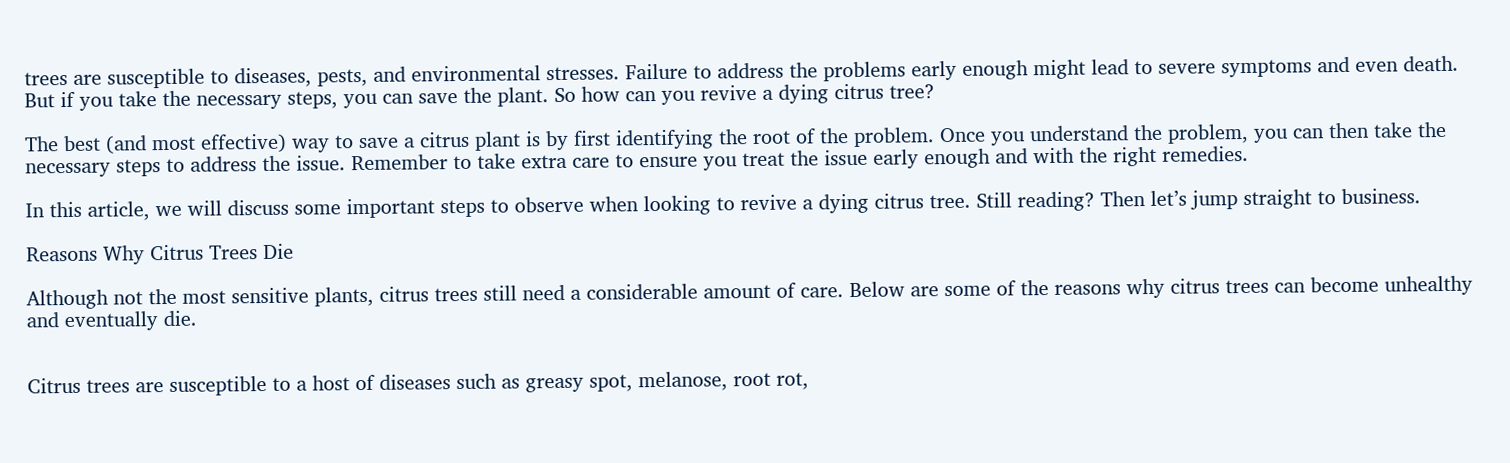trees are susceptible to diseases, pests, and environmental stresses. Failure to address the problems early enough might lead to severe symptoms and even death. But if you take the necessary steps, you can save the plant. So how can you revive a dying citrus tree?

The best (and most effective) way to save a citrus plant is by first identifying the root of the problem. Once you understand the problem, you can then take the necessary steps to address the issue. Remember to take extra care to ensure you treat the issue early enough and with the right remedies.

In this article, we will discuss some important steps to observe when looking to revive a dying citrus tree. Still reading? Then let’s jump straight to business.

Reasons Why Citrus Trees Die

Although not the most sensitive plants, citrus trees still need a considerable amount of care. Below are some of the reasons why citrus trees can become unhealthy and eventually die.


Citrus trees are susceptible to a host of diseases such as greasy spot, melanose, root rot,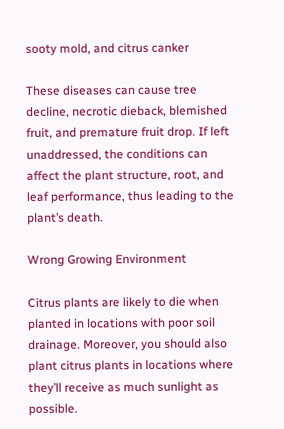sooty mold, and citrus canker

These diseases can cause tree decline, necrotic dieback, blemished fruit, and premature fruit drop. If left unaddressed, the conditions can affect the plant structure, root, and leaf performance, thus leading to the plant’s death.

Wrong Growing Environment

Citrus plants are likely to die when planted in locations with poor soil drainage. Moreover, you should also plant citrus plants in locations where they’ll receive as much sunlight as possible.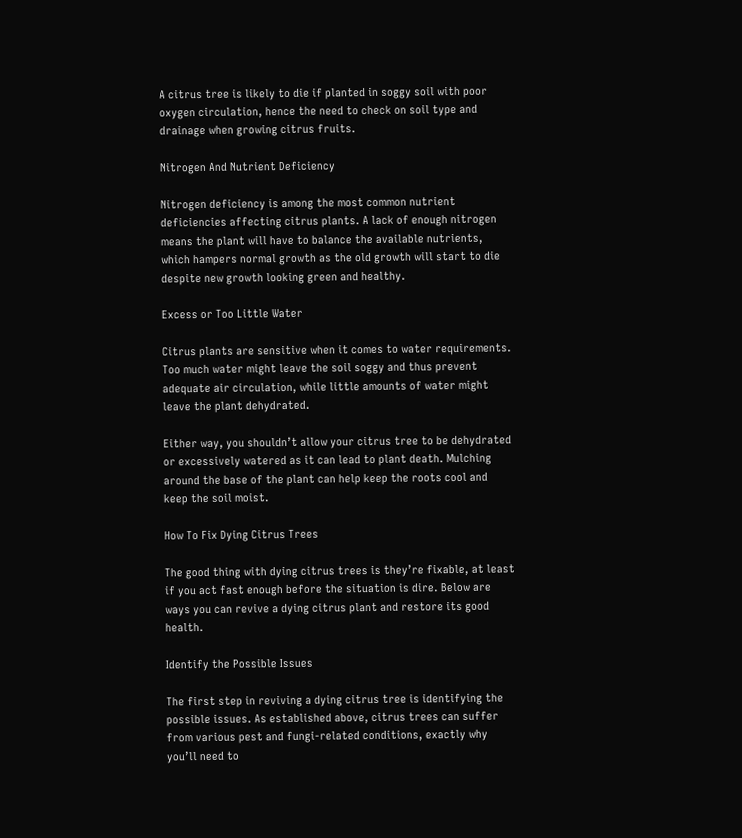A citrus tree is likely to die if planted in soggy soil with poor oxygen circulation, hence the need to check on soil type and drainage when growing citrus fruits.

Nitrogen And Nutrient Deficiency

Nitrogen deficiency is among the most common nutrient deficiencies affecting citrus plants. A lack of enough nitrogen means the plant will have to balance the available nutrients, which hampers normal growth as the old growth will start to die despite new growth looking green and healthy.

Excess or Too Little Water

Citrus plants are sensitive when it comes to water requirements. Too much water might leave the soil soggy and thus prevent adequate air circulation, while little amounts of water might leave the plant dehydrated.

Either way, you shouldn’t allow your citrus tree to be dehydrated or excessively watered as it can lead to plant death. Mulching around the base of the plant can help keep the roots cool and keep the soil moist.

How To Fix Dying Citrus Trees

The good thing with dying citrus trees is they’re fixable, at least if you act fast enough before the situation is dire. Below are ways you can revive a dying citrus plant and restore its good health.

Identify the Possible Issues

The first step in reviving a dying citrus tree is identifying the possible issues. As established above, citrus trees can suffer from various pest and fungi-related conditions, exactly why you’ll need to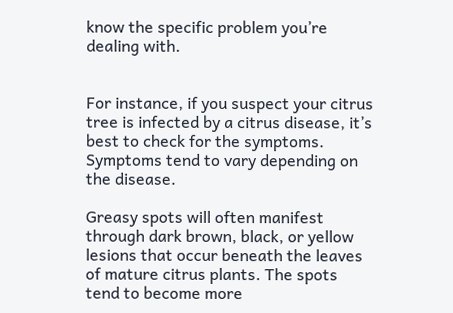know the specific problem you’re dealing with.


For instance, if you suspect your citrus tree is infected by a citrus disease, it’s best to check for the symptoms. Symptoms tend to vary depending on the disease.

Greasy spots will often manifest through dark brown, black, or yellow lesions that occur beneath the leaves of mature citrus plants. The spots tend to become more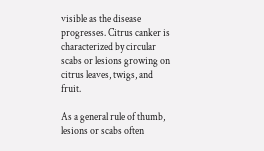visible as the disease progresses. Citrus canker is characterized by circular scabs or lesions growing on citrus leaves, twigs, and fruit.

As a general rule of thumb, lesions or scabs often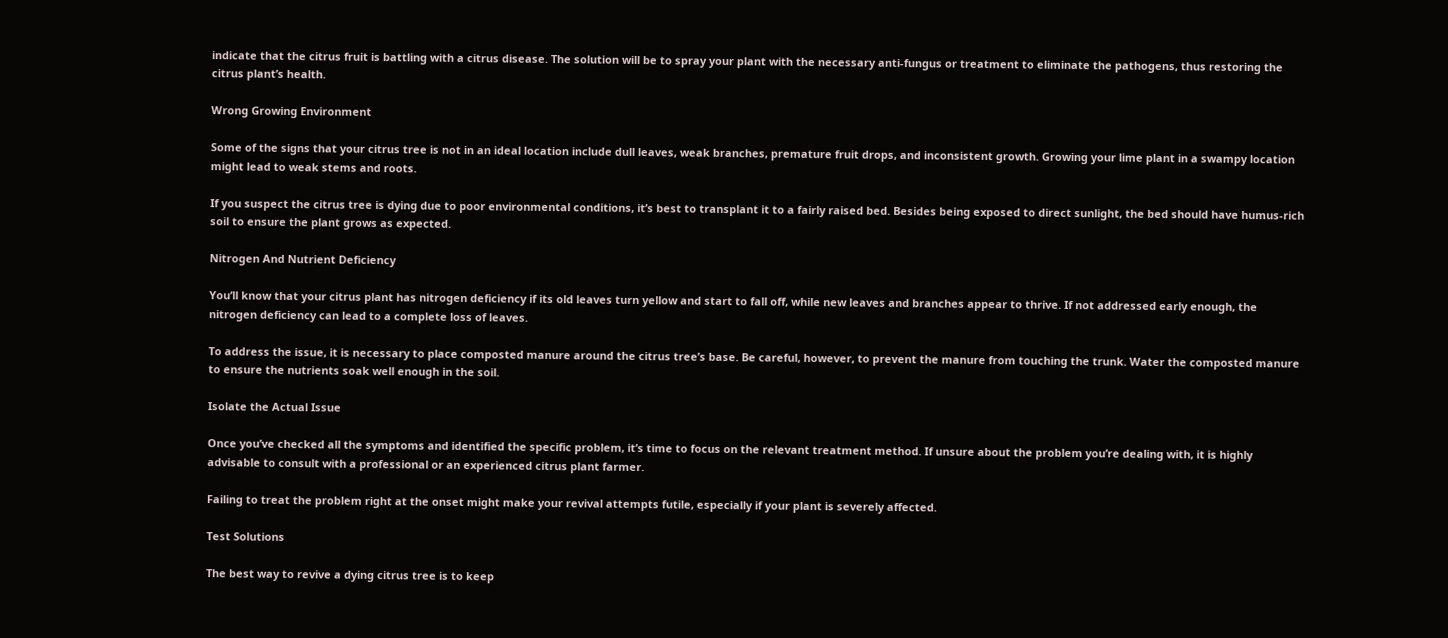indicate that the citrus fruit is battling with a citrus disease. The solution will be to spray your plant with the necessary anti-fungus or treatment to eliminate the pathogens, thus restoring the citrus plant’s health.

Wrong Growing Environment

Some of the signs that your citrus tree is not in an ideal location include dull leaves, weak branches, premature fruit drops, and inconsistent growth. Growing your lime plant in a swampy location might lead to weak stems and roots.

If you suspect the citrus tree is dying due to poor environmental conditions, it’s best to transplant it to a fairly raised bed. Besides being exposed to direct sunlight, the bed should have humus-rich soil to ensure the plant grows as expected.

Nitrogen And Nutrient Deficiency

You’ll know that your citrus plant has nitrogen deficiency if its old leaves turn yellow and start to fall off, while new leaves and branches appear to thrive. If not addressed early enough, the nitrogen deficiency can lead to a complete loss of leaves.

To address the issue, it is necessary to place composted manure around the citrus tree’s base. Be careful, however, to prevent the manure from touching the trunk. Water the composted manure to ensure the nutrients soak well enough in the soil.

Isolate the Actual Issue

Once you’ve checked all the symptoms and identified the specific problem, it’s time to focus on the relevant treatment method. If unsure about the problem you’re dealing with, it is highly advisable to consult with a professional or an experienced citrus plant farmer.

Failing to treat the problem right at the onset might make your revival attempts futile, especially if your plant is severely affected.

Test Solutions

The best way to revive a dying citrus tree is to keep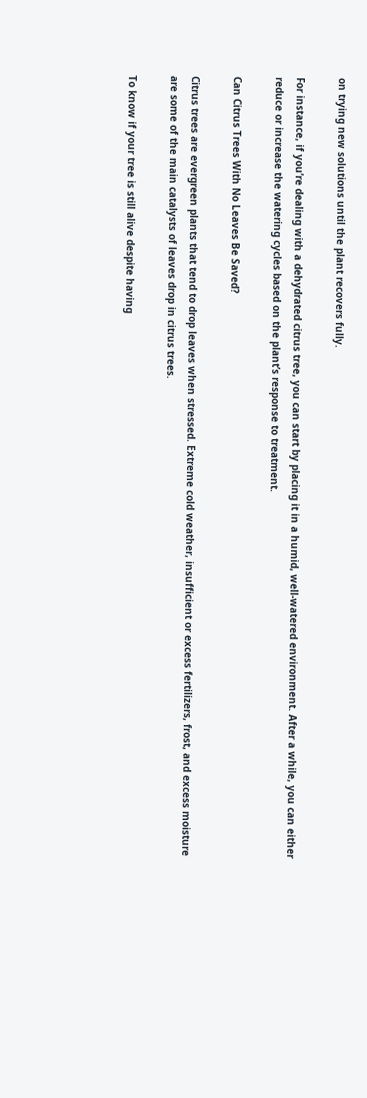on trying new solutions until the plant recovers fully.

For instance, if you’re dealing with a dehydrated citrus tree, you can start by placing it in a humid, well-watered environment. After a while, you can either reduce or increase the watering cycles based on the plant’s response to treatment.

Can Citrus Trees With No Leaves Be Saved?

Citrus trees are evergreen plants that tend to drop leaves when stressed. Extreme cold weather, insufficient or excess fertilizers, frost, and excess moisture are some of the main catalysts of leaves drop in citrus trees.

To know if your tree is still alive despite having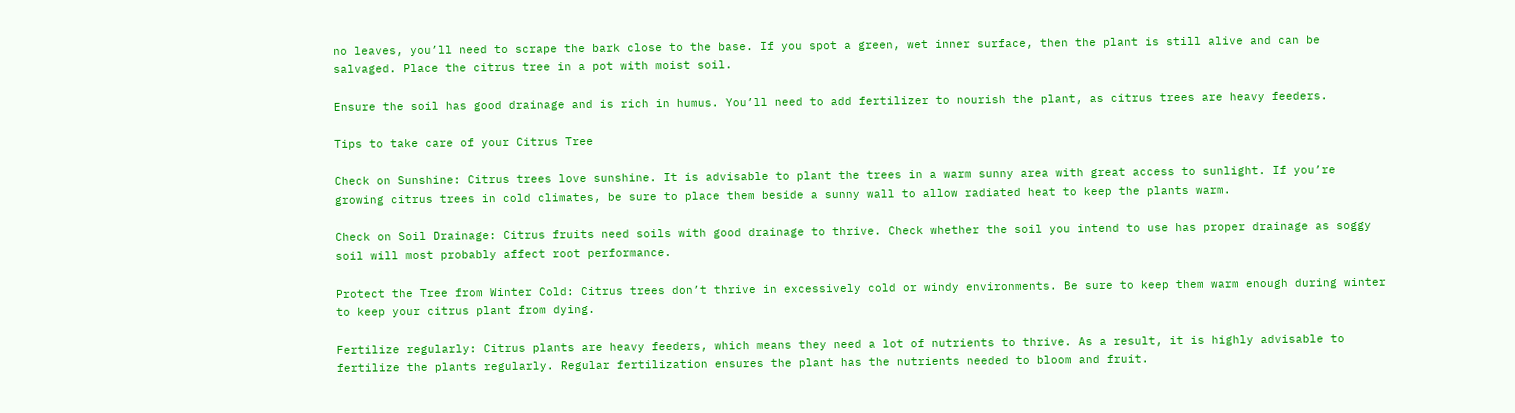no leaves, you’ll need to scrape the bark close to the base. If you spot a green, wet inner surface, then the plant is still alive and can be salvaged. Place the citrus tree in a pot with moist soil.

Ensure the soil has good drainage and is rich in humus. You’ll need to add fertilizer to nourish the plant, as citrus trees are heavy feeders.

Tips to take care of your Citrus Tree

Check on Sunshine: Citrus trees love sunshine. It is advisable to plant the trees in a warm sunny area with great access to sunlight. If you’re growing citrus trees in cold climates, be sure to place them beside a sunny wall to allow radiated heat to keep the plants warm.

Check on Soil Drainage: Citrus fruits need soils with good drainage to thrive. Check whether the soil you intend to use has proper drainage as soggy soil will most probably affect root performance.

Protect the Tree from Winter Cold: Citrus trees don’t thrive in excessively cold or windy environments. Be sure to keep them warm enough during winter to keep your citrus plant from dying.

Fertilize regularly: Citrus plants are heavy feeders, which means they need a lot of nutrients to thrive. As a result, it is highly advisable to fertilize the plants regularly. Regular fertilization ensures the plant has the nutrients needed to bloom and fruit.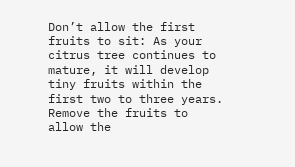Don’t allow the first fruits to sit: As your citrus tree continues to mature, it will develop tiny fruits within the first two to three years. Remove the fruits to allow the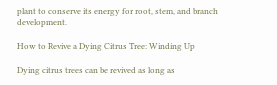plant to conserve its energy for root, stem, and branch development.

How to Revive a Dying Citrus Tree: Winding Up

Dying citrus trees can be revived as long as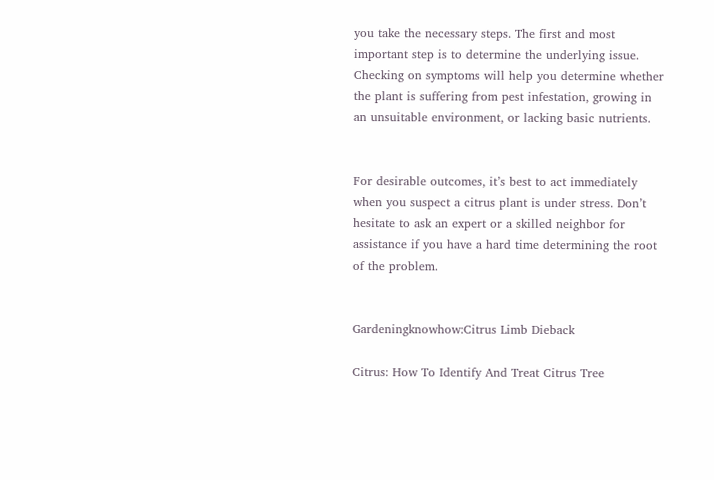you take the necessary steps. The first and most important step is to determine the underlying issue. Checking on symptoms will help you determine whether the plant is suffering from pest infestation, growing in an unsuitable environment, or lacking basic nutrients.


For desirable outcomes, it’s best to act immediately when you suspect a citrus plant is under stress. Don’t hesitate to ask an expert or a skilled neighbor for assistance if you have a hard time determining the root of the problem.


Gardeningknowhow:Citrus Limb Dieback

Citrus: How To Identify And Treat Citrus Tree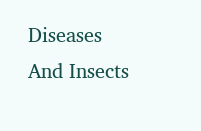Diseases And Insects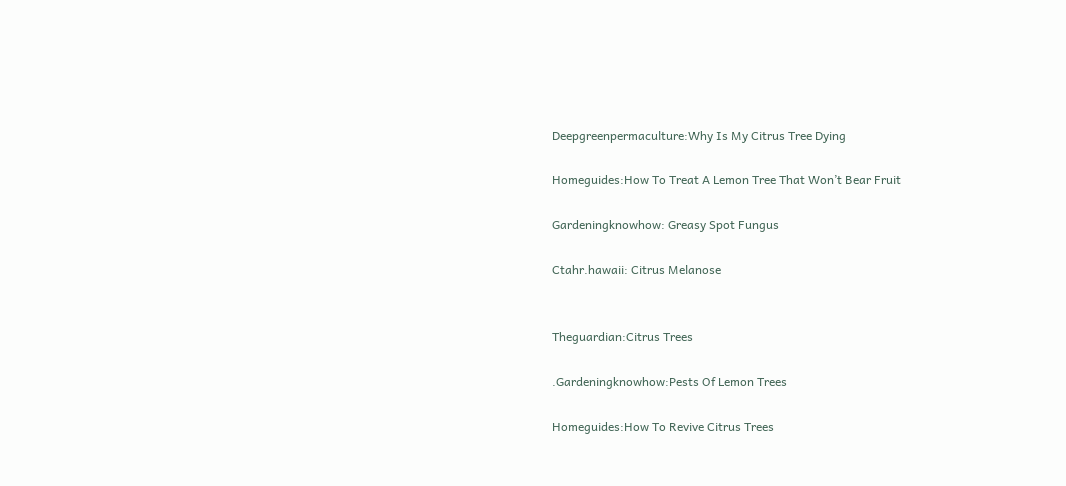Deepgreenpermaculture:Why Is My Citrus Tree Dying

Homeguides:How To Treat A Lemon Tree That Won’t Bear Fruit

Gardeningknowhow: Greasy Spot Fungus

Ctahr.hawaii: Citrus Melanose


Theguardian:Citrus Trees

.Gardeningknowhow:Pests Of Lemon Trees

Homeguides:How To Revive Citrus Trees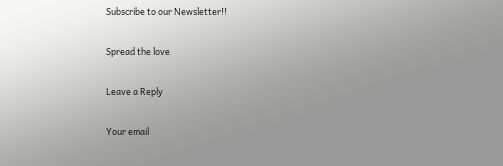Subscribe to our Newsletter!!

Spread the love

Leave a Reply

Your email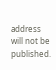address will not be published.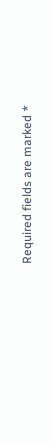Required fields are marked *